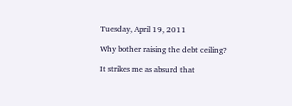Tuesday, April 19, 2011

Why bother raising the debt ceiling?

It strikes me as absurd that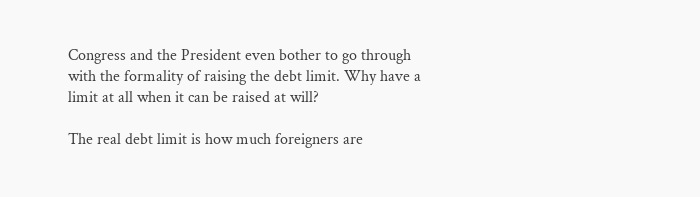Congress and the President even bother to go through with the formality of raising the debt limit. Why have a limit at all when it can be raised at will?

The real debt limit is how much foreigners are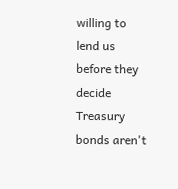willing to lend us before they decide Treasury bonds aren't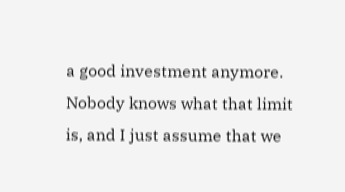a good investment anymore. Nobody knows what that limit is, and I just assume that we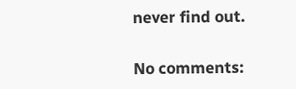never find out.

No comments: